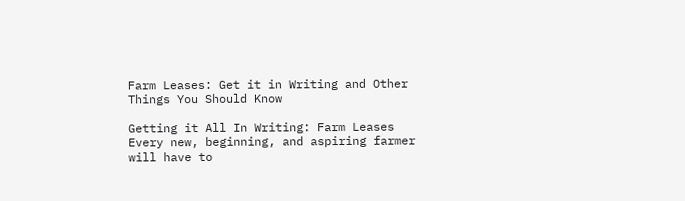Farm Leases: Get it in Writing and Other Things You Should Know

Getting it All In Writing: Farm Leases
Every new, beginning, and aspiring farmer will have to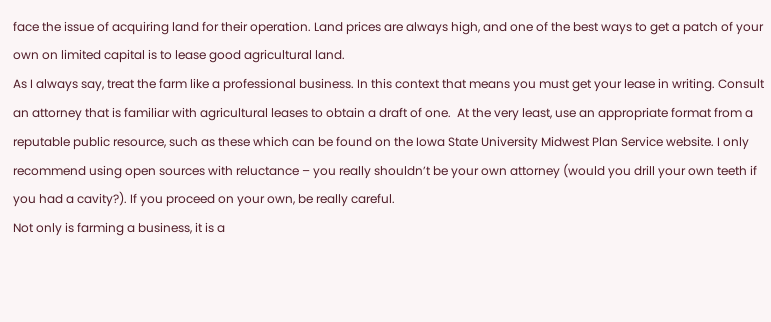face the issue of acquiring land for their operation. Land prices are always high, and one of the best ways to get a patch of your own on limited capital is to lease good agricultural land.
As I always say, treat the farm like a professional business. In this context that means you must get your lease in writing. Consult an attorney that is familiar with agricultural leases to obtain a draft of one.  At the very least, use an appropriate format from a reputable public resource, such as these which can be found on the Iowa State University Midwest Plan Service website. I only recommend using open sources with reluctance – you really shouldn’t be your own attorney (would you drill your own teeth if you had a cavity?). If you proceed on your own, be really careful.
Not only is farming a business, it is a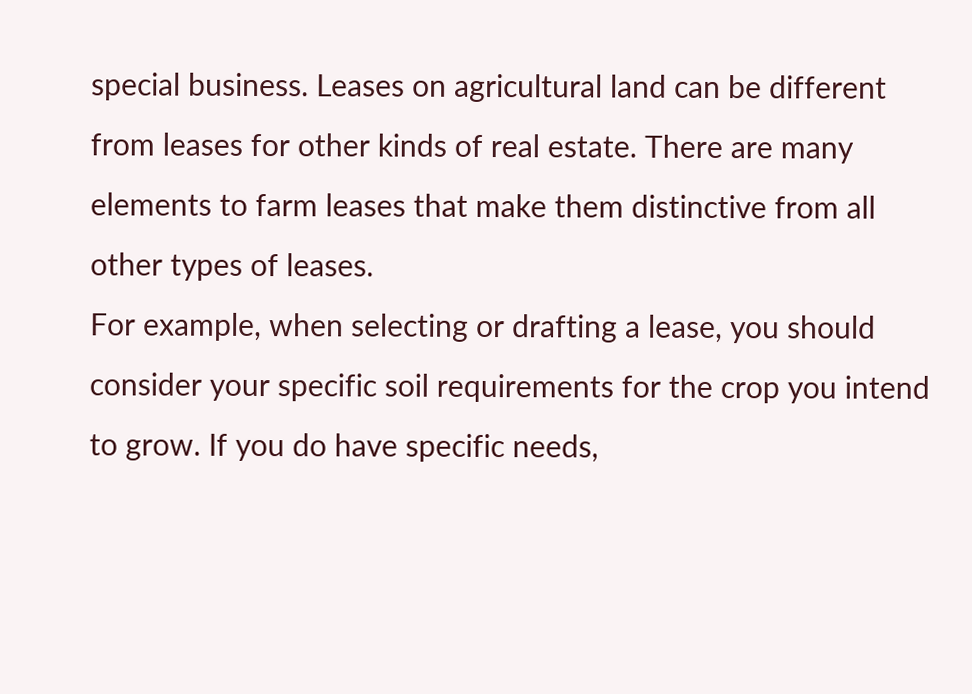special business. Leases on agricultural land can be different from leases for other kinds of real estate. There are many elements to farm leases that make them distinctive from all other types of leases.
For example, when selecting or drafting a lease, you should consider your specific soil requirements for the crop you intend to grow. If you do have specific needs,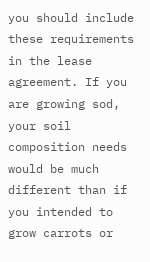you should include these requirements in the lease agreement. If you are growing sod, your soil composition needs would be much different than if you intended to grow carrots or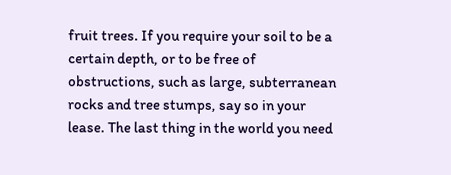fruit trees. If you require your soil to be a certain depth, or to be free of obstructions, such as large, subterranean rocks and tree stumps, say so in your lease. The last thing in the world you need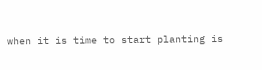when it is time to start planting is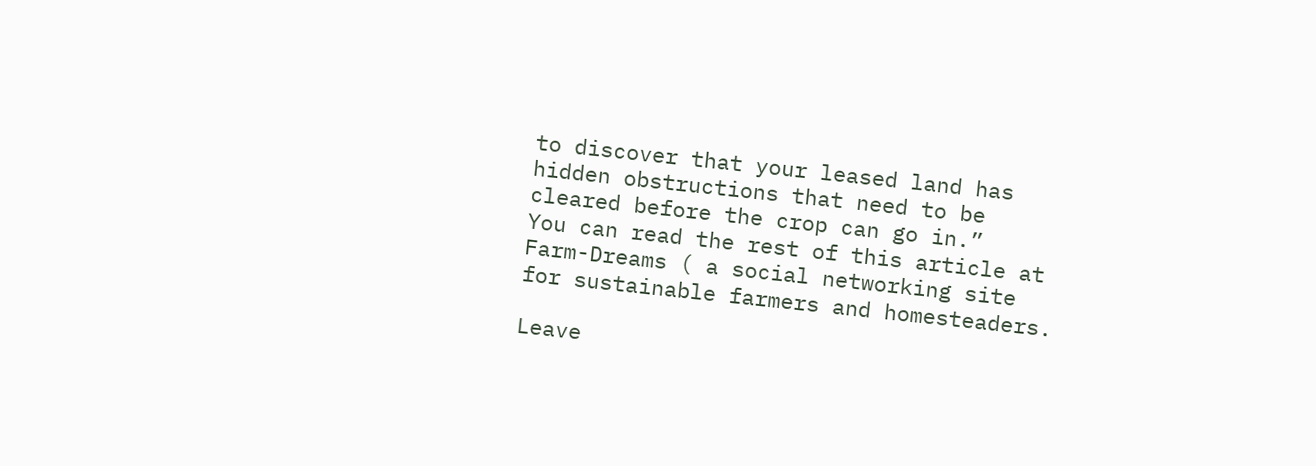to discover that your leased land has hidden obstructions that need to be cleared before the crop can go in.”
You can read the rest of this article at Farm-Dreams ( a social networking site for sustainable farmers and homesteaders.

Leave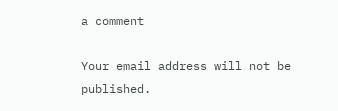a comment

Your email address will not be published.